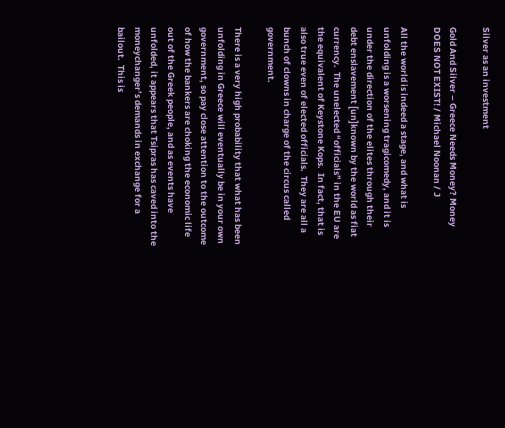Silver as an investment

Gold And Silver – Greece Needs Money? Money DOES NOT EXIST! / Michael Noonan / J

All the world is indeed a stage, and what is unfolding is a worsening tragicomedy, and it is under the direction of the elites through their debt enslavement [un]known by the world as fiat currency.  The unelected “officials” in the EU are the equivalent of Keystone Kops.  In fact, that is also true even of elected officials.  They are all a bunch of clowns in charge of the circus called government.

There is a very high probability that what has been unfolding in Greece will eventually be in your own government, so pay close attention to the outcome of how the bankers are choking the economic life out of the Greek people, and as events have unfolded, it appears that Tsipras has caved into the moneychanger’s demands in exchange for a bailout.  This is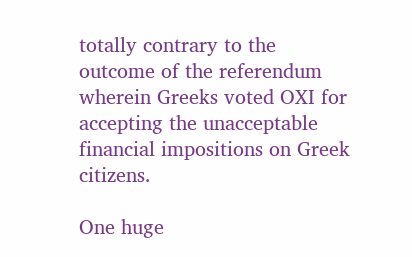totally contrary to the outcome of the referendum wherein Greeks voted OXI for accepting the unacceptable financial impositions on Greek citizens.

One huge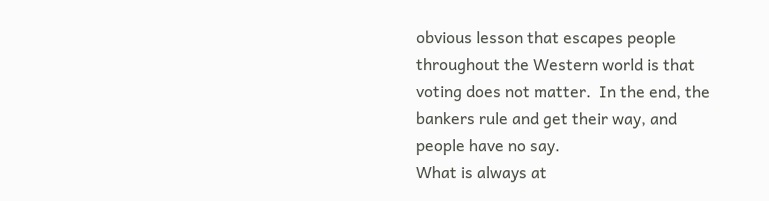obvious lesson that escapes people throughout the Western world is that voting does not matter.  In the end, the bankers rule and get their way, and people have no say.
What is always at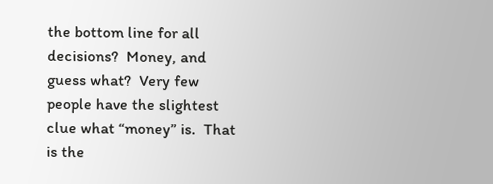the bottom line for all decisions?  Money, and guess what?  Very few people have the slightest clue what “money” is.  That is the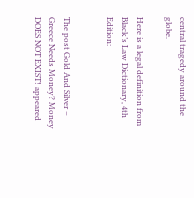central tragedy around the globe.

Here is a legal definition from Black’s Law Dictionary, 4th Edition:


The post Gold And Silver – Greece Needs Money? Money DOES NOT EXIST! appeared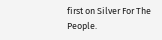first on Silver For The People.